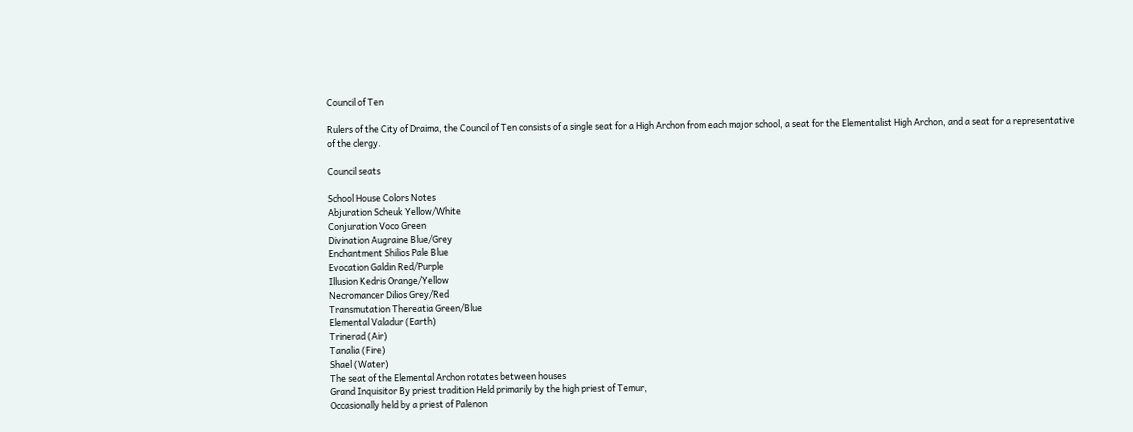Council of Ten

Rulers of the City of Draima, the Council of Ten consists of a single seat for a High Archon from each major school, a seat for the Elementalist High Archon, and a seat for a representative of the clergy.

Council seats

School House Colors Notes
Abjuration Scheuk Yellow/White
Conjuration Voco Green
Divination Augraine Blue/Grey
Enchantment Shilios Pale Blue
Evocation Galdin Red/Purple
Illusion Kedris Orange/Yellow
Necromancer Dilios Grey/Red
Transmutation Thereatia Green/Blue
Elemental Valadur (Earth)
Trinerad (Air)
Tanalia (Fire)
Shael (Water)
The seat of the Elemental Archon rotates between houses
Grand Inquisitor By priest tradition Held primarily by the high priest of Temur,
Occasionally held by a priest of Palenon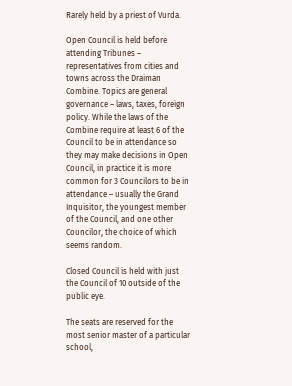Rarely held by a priest of Vurda.

Open Council is held before attending Tribunes – representatives from cities and towns across the Draiman Combine. Topics are general governance – laws, taxes, foreign policy. While the laws of the Combine require at least 6 of the Council to be in attendance so they may make decisions in Open Council, in practice it is more common for 3 Councilors to be in attendance – usually the Grand Inquisitor, the youngest member of the Council, and one other Councilor, the choice of which seems random.

Closed Council is held with just the Council of 10 outside of the public eye.

The seats are reserved for the most senior master of a particular school,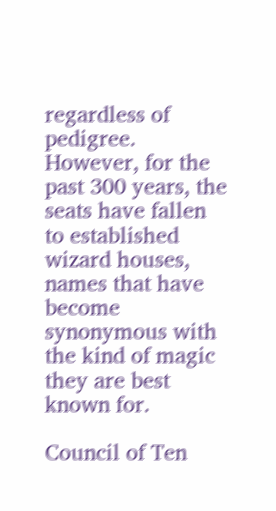regardless of pedigree. However, for the past 300 years, the seats have fallen to established wizard houses, names that have become synonymous with the kind of magic they are best known for.

Council of Ten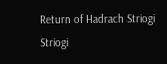Return of Hadrach Striogi Striogi